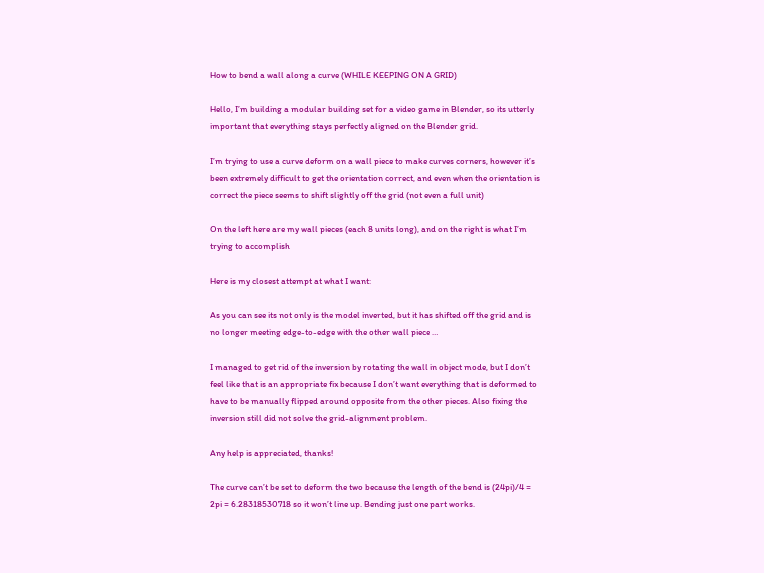How to bend a wall along a curve (WHILE KEEPING ON A GRID)

Hello, I’m building a modular building set for a video game in Blender, so its utterly important that everything stays perfectly aligned on the Blender grid.

I’m trying to use a curve deform on a wall piece to make curves corners, however it’s been extremely difficult to get the orientation correct, and even when the orientation is correct the piece seems to shift slightly off the grid (not even a full unit)

On the left here are my wall pieces (each 8 units long), and on the right is what I’m trying to accomplish

Here is my closest attempt at what I want:

As you can see its not only is the model inverted, but it has shifted off the grid and is no longer meeting edge-to-edge with the other wall piece …

I managed to get rid of the inversion by rotating the wall in object mode, but I don’t feel like that is an appropriate fix because I don’t want everything that is deformed to have to be manually flipped around opposite from the other pieces. Also fixing the inversion still did not solve the grid-alignment problem.

Any help is appreciated, thanks!

The curve can’t be set to deform the two because the length of the bend is (24pi)/4 = 2pi = 6.28318530718 so it won’t line up. Bending just one part works.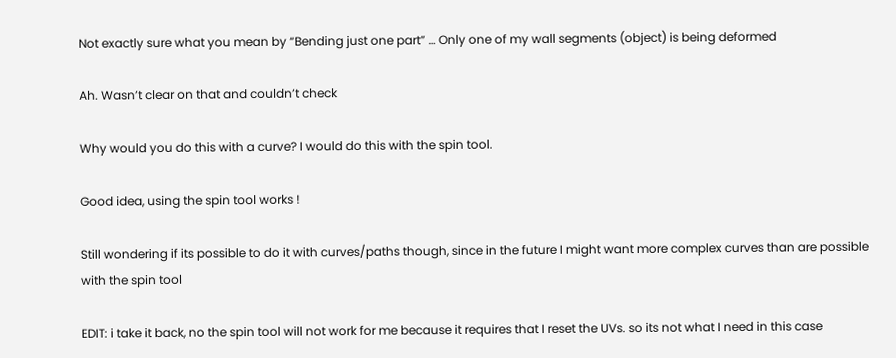Not exactly sure what you mean by “Bending just one part” … Only one of my wall segments (object) is being deformed

Ah. Wasn’t clear on that and couldn’t check

Why would you do this with a curve? I would do this with the spin tool.

Good idea, using the spin tool works !

Still wondering if its possible to do it with curves/paths though, since in the future I might want more complex curves than are possible with the spin tool

EDIT: i take it back, no the spin tool will not work for me because it requires that I reset the UVs. so its not what I need in this case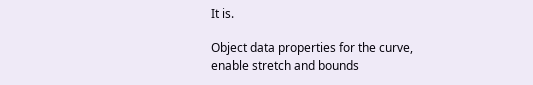It is.

Object data properties for the curve, enable stretch and bounds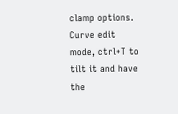clamp options.
Curve edit mode, ctrl+T to tilt it and have the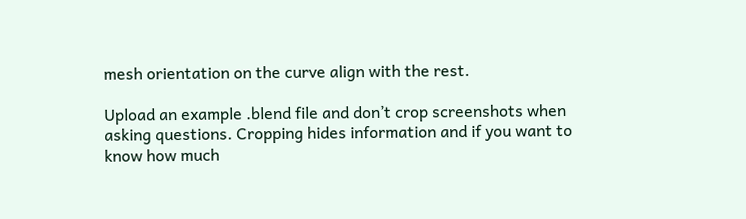mesh orientation on the curve align with the rest.

Upload an example .blend file and don’t crop screenshots when asking questions. Cropping hides information and if you want to know how much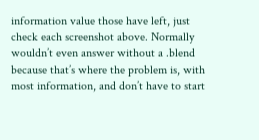information value those have left, just check each screenshot above. Normally wouldn’t even answer without a .blend because that’s where the problem is, with most information, and don’t have to start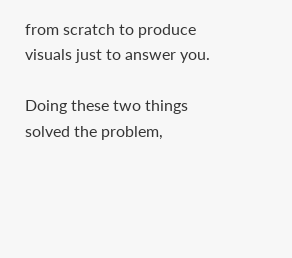from scratch to produce visuals just to answer you.

Doing these two things solved the problem,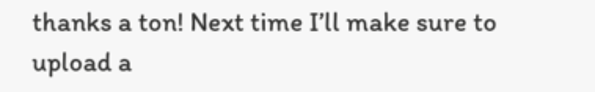thanks a ton! Next time I’ll make sure to upload a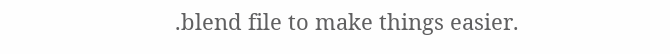.blend file to make things easier.